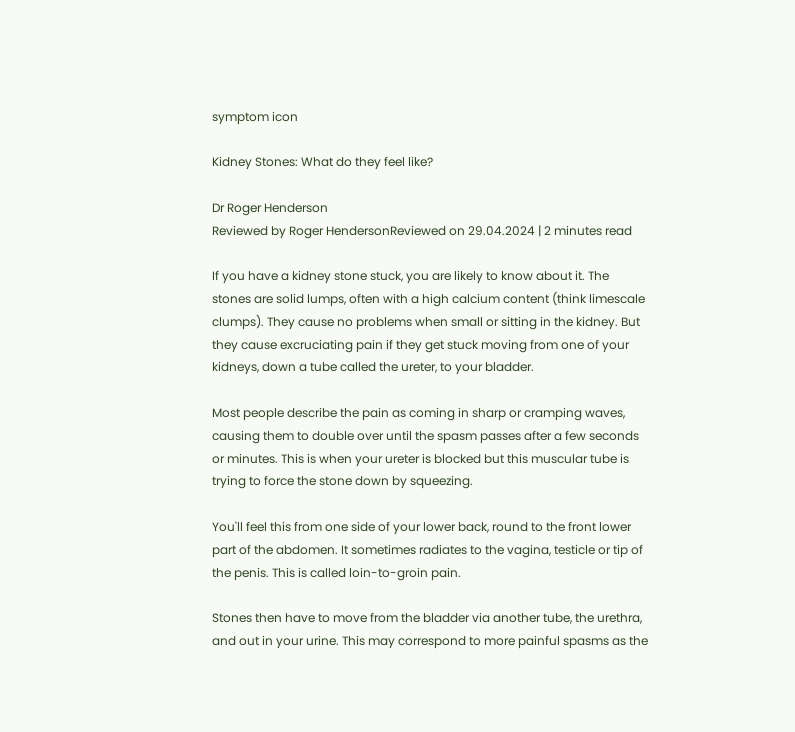symptom icon

Kidney Stones: What do they feel like?

Dr Roger Henderson
Reviewed by Roger HendersonReviewed on 29.04.2024 | 2 minutes read

If you have a kidney stone stuck, you are likely to know about it. The stones are solid lumps, often with a high calcium content (think limescale clumps). They cause no problems when small or sitting in the kidney. But they cause excruciating pain if they get stuck moving from one of your kidneys, down a tube called the ureter, to your bladder.

Most people describe the pain as coming in sharp or cramping waves, causing them to double over until the spasm passes after a few seconds or minutes. This is when your ureter is blocked but this muscular tube is trying to force the stone down by squeezing.

You'll feel this from one side of your lower back, round to the front lower part of the abdomen. It sometimes radiates to the vagina, testicle or tip of the penis. This is called loin-to-groin pain.

Stones then have to move from the bladder via another tube, the urethra, and out in your urine. This may correspond to more painful spasms as the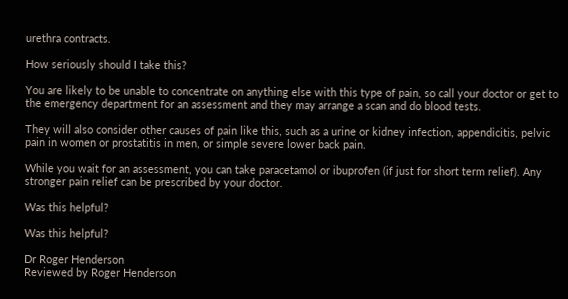urethra contracts.

How seriously should I take this?

You are likely to be unable to concentrate on anything else with this type of pain, so call your doctor or get to the emergency department for an assessment and they may arrange a scan and do blood tests.

They will also consider other causes of pain like this, such as a urine or kidney infection, appendicitis, pelvic pain in women or prostatitis in men, or simple severe lower back pain.

While you wait for an assessment, you can take paracetamol or ibuprofen (if just for short term relief). Any stronger pain relief can be prescribed by your doctor.

Was this helpful?

Was this helpful?

Dr Roger Henderson
Reviewed by Roger Henderson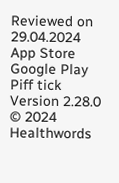Reviewed on 29.04.2024
App Store
Google Play
Piff tick
Version 2.28.0
© 2024 Healthwords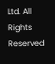Ltd. All Rights Reserved